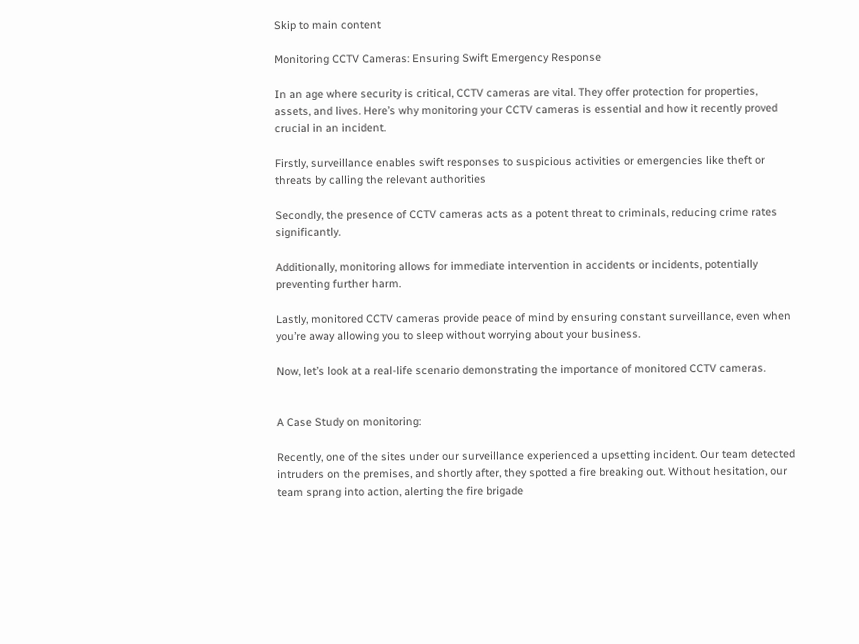Skip to main content

Monitoring CCTV Cameras: Ensuring Swift Emergency Response

In an age where security is critical, CCTV cameras are vital. They offer protection for properties, assets, and lives. Here’s why monitoring your CCTV cameras is essential and how it recently proved crucial in an incident.

Firstly, surveillance enables swift responses to suspicious activities or emergencies like theft or threats by calling the relevant authorities

Secondly, the presence of CCTV cameras acts as a potent threat to criminals, reducing crime rates significantly.

Additionally, monitoring allows for immediate intervention in accidents or incidents, potentially preventing further harm.

Lastly, monitored CCTV cameras provide peace of mind by ensuring constant surveillance, even when you’re away allowing you to sleep without worrying about your business.

Now, let’s look at a real-life scenario demonstrating the importance of monitored CCTV cameras.


A Case Study on monitoring:

Recently, one of the sites under our surveillance experienced a upsetting incident. Our team detected intruders on the premises, and shortly after, they spotted a fire breaking out. Without hesitation, our team sprang into action, alerting the fire brigade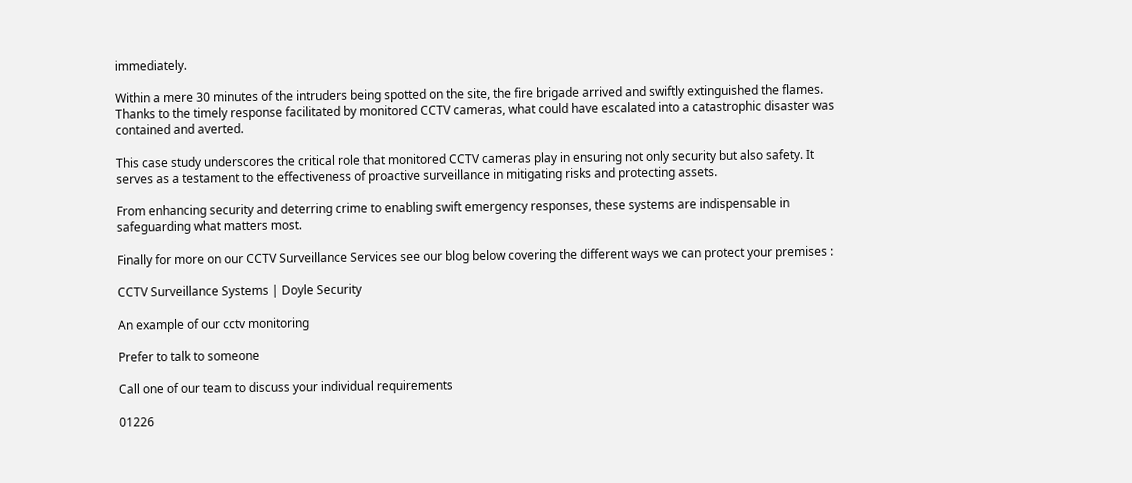immediately.

Within a mere 30 minutes of the intruders being spotted on the site, the fire brigade arrived and swiftly extinguished the flames. Thanks to the timely response facilitated by monitored CCTV cameras, what could have escalated into a catastrophic disaster was contained and averted.

This case study underscores the critical role that monitored CCTV cameras play in ensuring not only security but also safety. It serves as a testament to the effectiveness of proactive surveillance in mitigating risks and protecting assets.

From enhancing security and deterring crime to enabling swift emergency responses, these systems are indispensable in safeguarding what matters most.

Finally for more on our CCTV Surveillance Services see our blog below covering the different ways we can protect your premises :

CCTV Surveillance Systems | Doyle Security

An example of our cctv monitoring

Prefer to talk to someone

Call one of our team to discuss your individual requirements

01226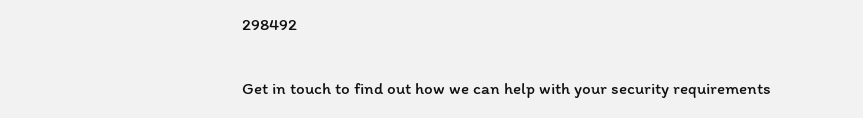298492

Get in touch to find out how we can help with your security requirements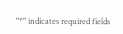"*" indicates required fields